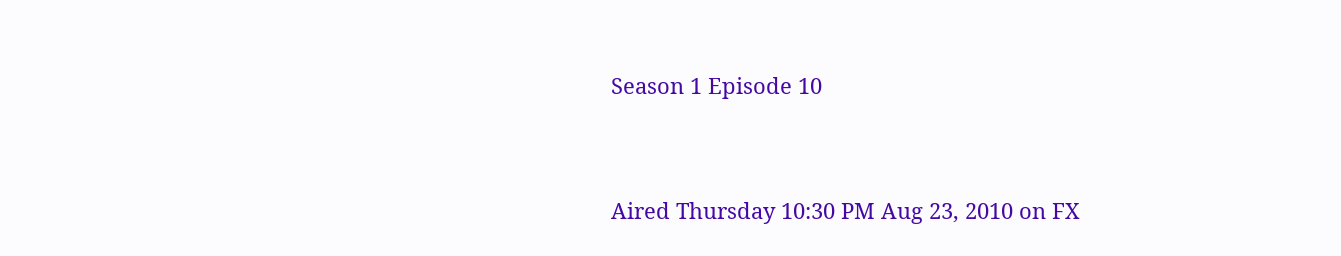Season 1 Episode 10


Aired Thursday 10:30 PM Aug 23, 2010 on FX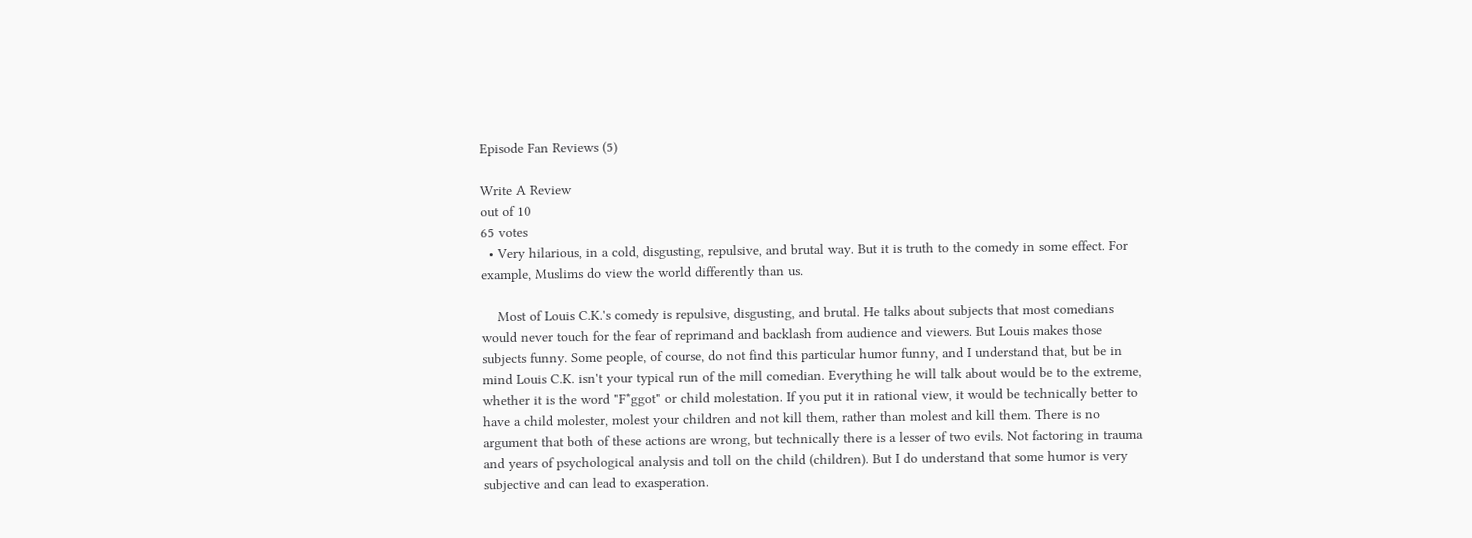Episode Fan Reviews (5)

Write A Review
out of 10
65 votes
  • Very hilarious, in a cold, disgusting, repulsive, and brutal way. But it is truth to the comedy in some effect. For example, Muslims do view the world differently than us.

    Most of Louis C.K.'s comedy is repulsive, disgusting, and brutal. He talks about subjects that most comedians would never touch for the fear of reprimand and backlash from audience and viewers. But Louis makes those subjects funny. Some people, of course, do not find this particular humor funny, and I understand that, but be in mind Louis C.K. isn't your typical run of the mill comedian. Everything he will talk about would be to the extreme, whether it is the word "F*ggot" or child molestation. If you put it in rational view, it would be technically better to have a child molester, molest your children and not kill them, rather than molest and kill them. There is no argument that both of these actions are wrong, but technically there is a lesser of two evils. Not factoring in trauma and years of psychological analysis and toll on the child (children). But I do understand that some humor is very subjective and can lead to exasperation.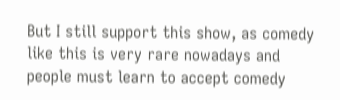But I still support this show, as comedy like this is very rare nowadays and people must learn to accept comedy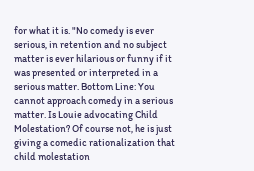for what it is. "No comedy is ever serious, in retention and no subject matter is ever hilarious or funny if it was presented or interpreted in a serious matter. Bottom Line: You cannot approach comedy in a serious matter. Is Louie advocating Child Molestation? Of course not, he is just giving a comedic rationalization that child molestation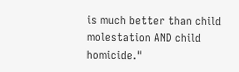is much better than child molestation AND child homicide."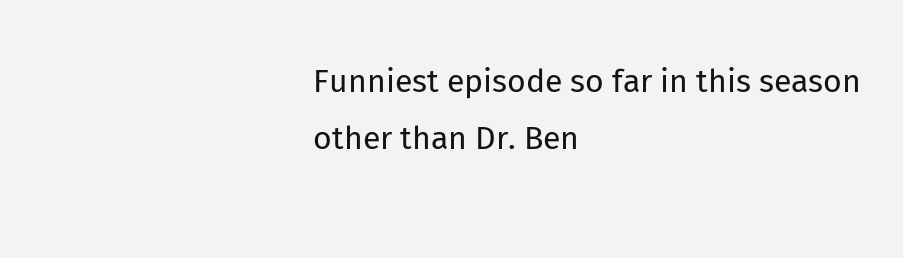Funniest episode so far in this season other than Dr. Ben